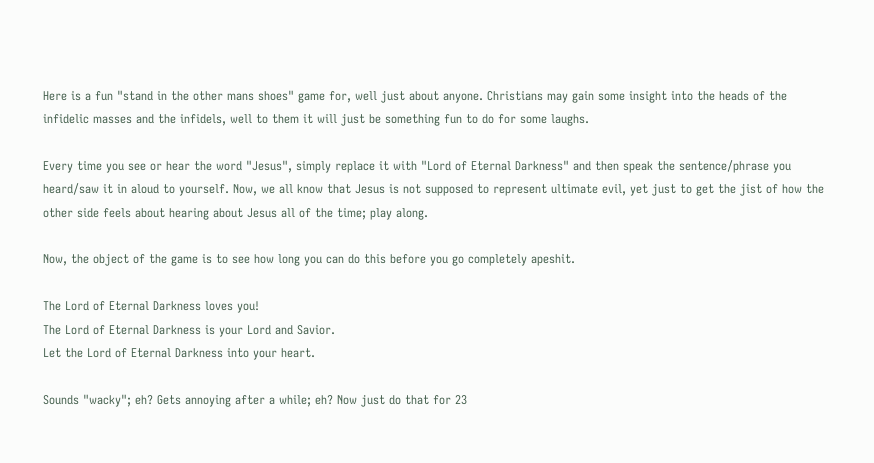Here is a fun "stand in the other mans shoes" game for, well just about anyone. Christians may gain some insight into the heads of the infidelic masses and the infidels, well to them it will just be something fun to do for some laughs.

Every time you see or hear the word "Jesus", simply replace it with "Lord of Eternal Darkness" and then speak the sentence/phrase you heard/saw it in aloud to yourself. Now, we all know that Jesus is not supposed to represent ultimate evil, yet just to get the jist of how the other side feels about hearing about Jesus all of the time; play along.

Now, the object of the game is to see how long you can do this before you go completely apeshit.

The Lord of Eternal Darkness loves you!
The Lord of Eternal Darkness is your Lord and Savior.
Let the Lord of Eternal Darkness into your heart.

Sounds "wacky"; eh? Gets annoying after a while; eh? Now just do that for 23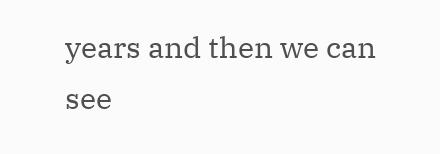years and then we can see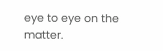eye to eye on the matter.